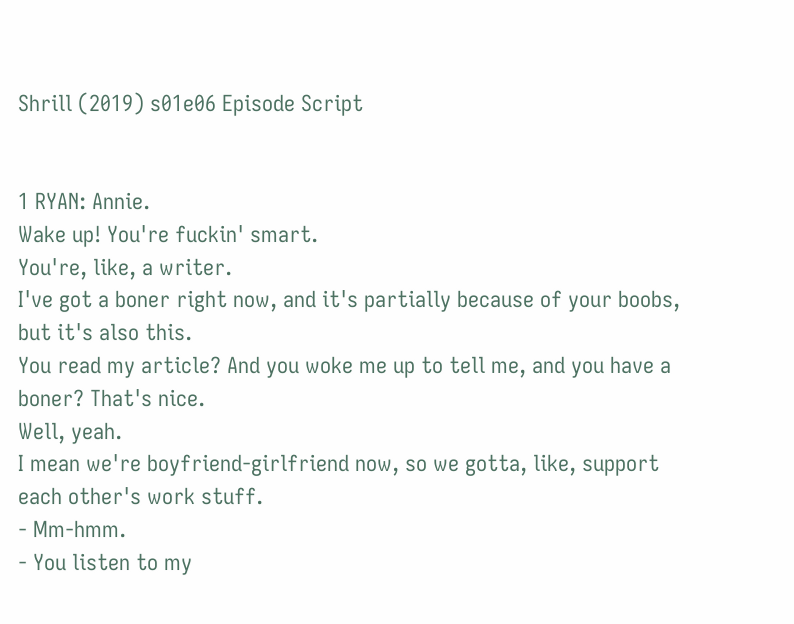Shrill (2019) s01e06 Episode Script


1 RYAN: Annie.
Wake up! You're fuckin' smart.
You're, like, a writer.
I've got a boner right now, and it's partially because of your boobs, but it's also this.
You read my article? And you woke me up to tell me, and you have a boner? That's nice.
Well, yeah.
I mean we're boyfriend-girlfriend now, so we gotta, like, support each other's work stuff.
- Mm-hmm.
- You listen to my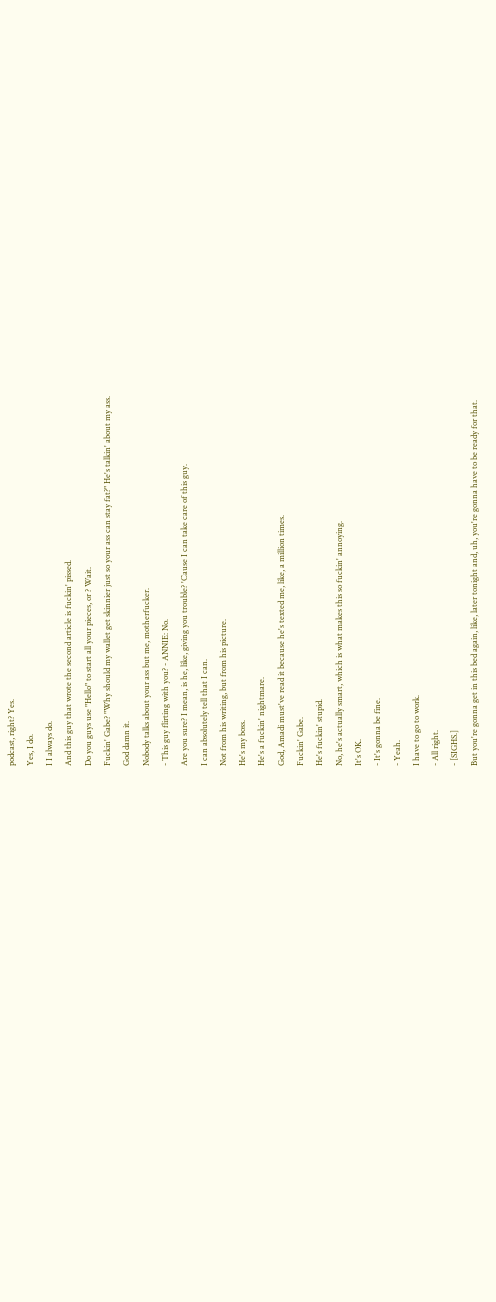podcast, right? Yes.
Yes, I do.
I I always do.
And this guy that wrote the second article is fuckin' pissed.
Do you guys use "Hello" to start all your pieces, or ? Wait.
Fuckin' Gabe? "Why should my wallet get skinnier just so your ass can stay fat?" He's talkin' about my ass.
God damn it.
Nobody talks about your ass but me, motherfucker.
- This guy flirting with you? - ANNIE: No.
Are you sure? I mean, is he, like, giving you trouble? 'Cause I can take care of this guy.
I can absolutely tell that I can.
Not from his writing, but from his picture.
He's my boss.
He's a fuckin' nightmare.
God, Amadi must've read it because he's texted me, like, a million times.
Fuckin' Gabe.
He's fuckin' stupid.
No, he's actually smart, which is what makes this so fuckin' annoying.
It's OK.
- It's gonna be fine.
- Yeah.
I have to go to work.
- All right.
- [SIGHS.]
But you're gonna get in this bed again, like, later tonight and, uh, you're gonna have to be ready for that.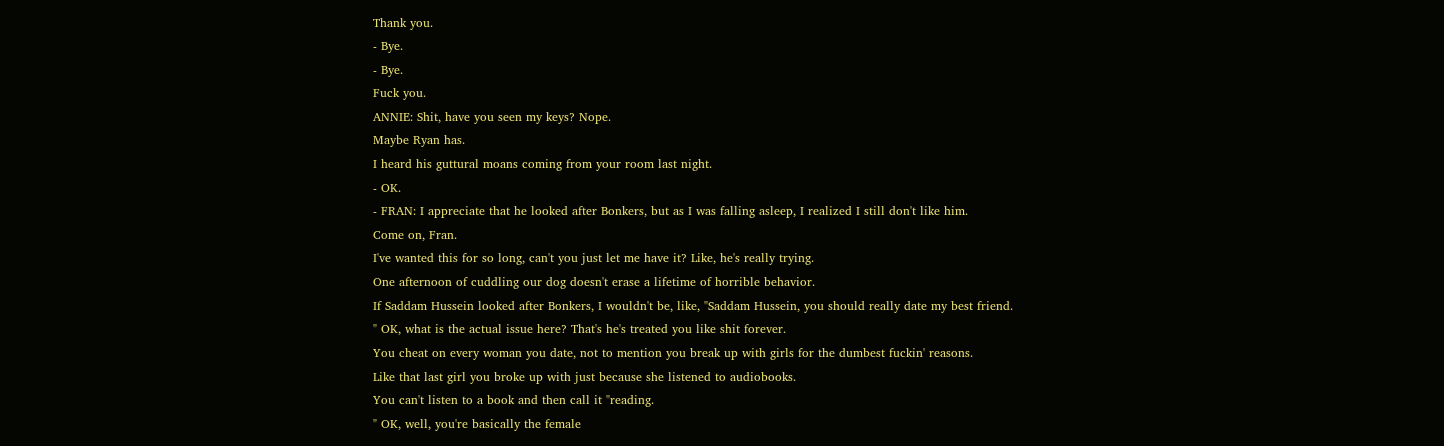Thank you.
- Bye.
- Bye.
Fuck you.
ANNIE: Shit, have you seen my keys? Nope.
Maybe Ryan has.
I heard his guttural moans coming from your room last night.
- OK.
- FRAN: I appreciate that he looked after Bonkers, but as I was falling asleep, I realized I still don't like him.
Come on, Fran.
I've wanted this for so long, can't you just let me have it? Like, he's really trying.
One afternoon of cuddling our dog doesn't erase a lifetime of horrible behavior.
If Saddam Hussein looked after Bonkers, I wouldn't be, like, "Saddam Hussein, you should really date my best friend.
" OK, what is the actual issue here? That's he's treated you like shit forever.
You cheat on every woman you date, not to mention you break up with girls for the dumbest fuckin' reasons.
Like that last girl you broke up with just because she listened to audiobooks.
You can't listen to a book and then call it "reading.
" OK, well, you're basically the female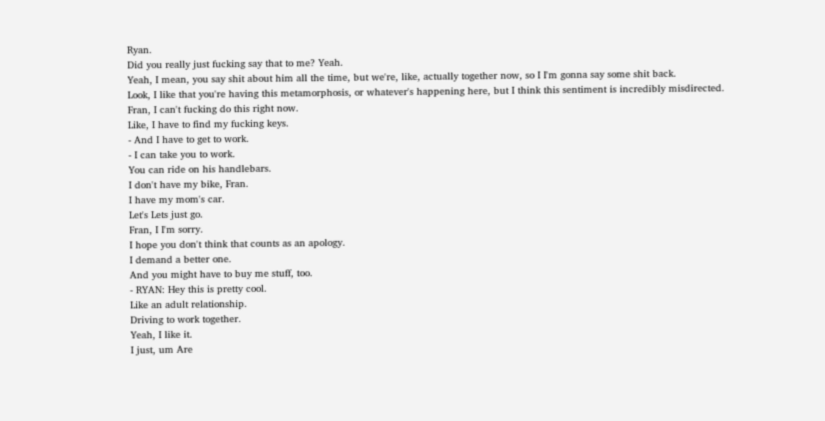Ryan.
Did you really just fucking say that to me? Yeah.
Yeah, I mean, you say shit about him all the time, but we're, like, actually together now, so I I'm gonna say some shit back.
Look, I like that you're having this metamorphosis, or whatever's happening here, but I think this sentiment is incredibly misdirected.
Fran, I can't fucking do this right now.
Like, I have to find my fucking keys.
- And I have to get to work.
- I can take you to work.
You can ride on his handlebars.
I don't have my bike, Fran.
I have my mom's car.
Let's Lets just go.
Fran, I I'm sorry.
I hope you don't think that counts as an apology.
I demand a better one.
And you might have to buy me stuff, too.
- RYAN: Hey this is pretty cool.
Like an adult relationship.
Driving to work together.
Yeah, I like it.
I just, um Are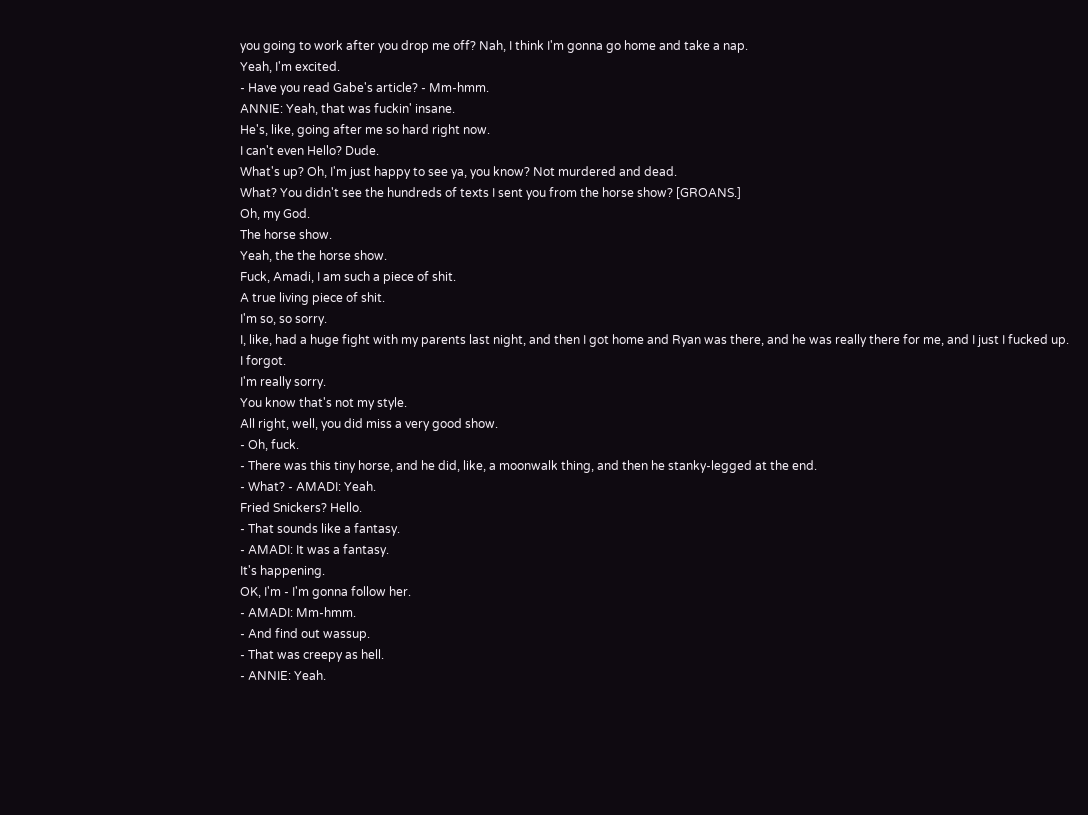you going to work after you drop me off? Nah, I think I'm gonna go home and take a nap.
Yeah, I'm excited.
- Have you read Gabe's article? - Mm-hmm.
ANNIE: Yeah, that was fuckin' insane.
He's, like, going after me so hard right now.
I can't even Hello? Dude.
What's up? Oh, I'm just happy to see ya, you know? Not murdered and dead.
What? You didn't see the hundreds of texts I sent you from the horse show? [GROANS.]
Oh, my God.
The horse show.
Yeah, the the horse show.
Fuck, Amadi, I am such a piece of shit.
A true living piece of shit.
I'm so, so sorry.
I, like, had a huge fight with my parents last night, and then I got home and Ryan was there, and he was really there for me, and I just I fucked up.
I forgot.
I'm really sorry.
You know that's not my style.
All right, well, you did miss a very good show.
- Oh, fuck.
- There was this tiny horse, and he did, like, a moonwalk thing, and then he stanky-legged at the end.
- What? - AMADI: Yeah.
Fried Snickers? Hello.
- That sounds like a fantasy.
- AMADI: It was a fantasy.
It's happening.
OK, I'm - I'm gonna follow her.
- AMADI: Mm-hmm.
- And find out wassup.
- That was creepy as hell.
- ANNIE: Yeah.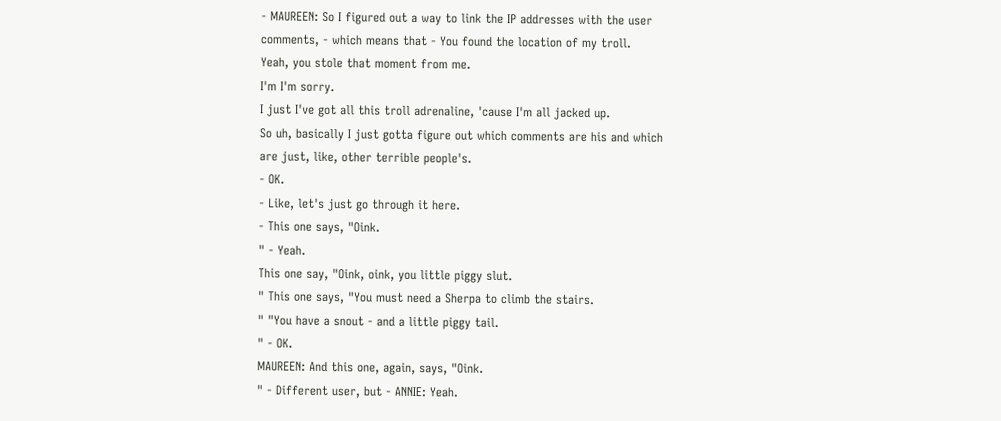- MAUREEN: So I figured out a way to link the IP addresses with the user comments, - which means that - You found the location of my troll.
Yeah, you stole that moment from me.
I'm I'm sorry.
I just I've got all this troll adrenaline, 'cause I'm all jacked up.
So uh, basically I just gotta figure out which comments are his and which are just, like, other terrible people's.
- OK.
- Like, let's just go through it here.
- This one says, "Oink.
" - Yeah.
This one say, "Oink, oink, you little piggy slut.
" This one says, "You must need a Sherpa to climb the stairs.
" "You have a snout - and a little piggy tail.
" - OK.
MAUREEN: And this one, again, says, "Oink.
" - Different user, but - ANNIE: Yeah.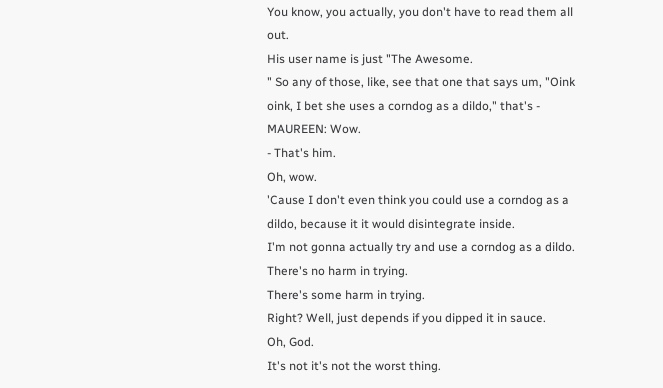You know, you actually, you don't have to read them all out.
His user name is just "The Awesome.
" So any of those, like, see that one that says um, "Oink oink, I bet she uses a corndog as a dildo," that's - MAUREEN: Wow.
- That's him.
Oh, wow.
'Cause I don't even think you could use a corndog as a dildo, because it it would disintegrate inside.
I'm not gonna actually try and use a corndog as a dildo.
There's no harm in trying.
There's some harm in trying.
Right? Well, just depends if you dipped it in sauce.
Oh, God.
It's not it's not the worst thing.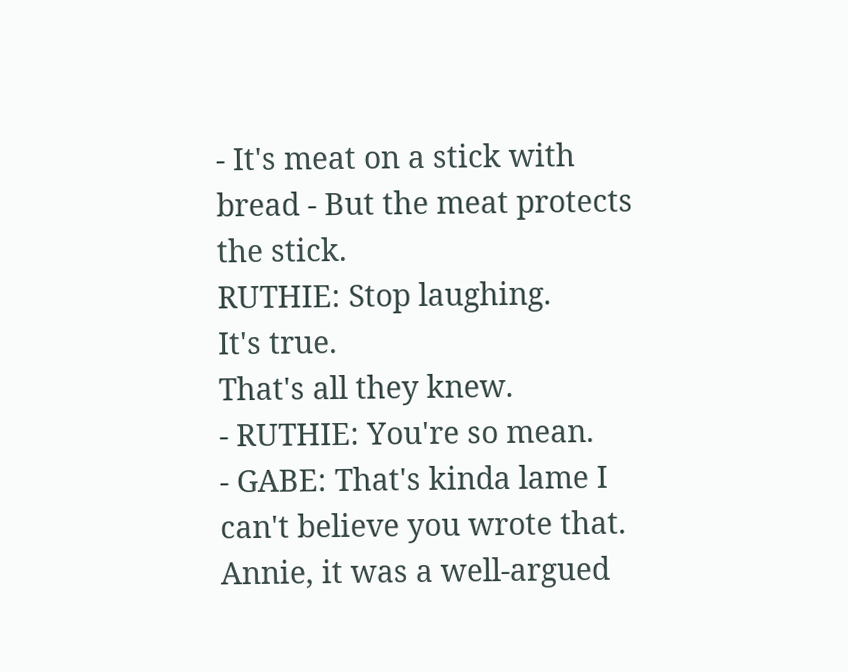- It's meat on a stick with bread - But the meat protects the stick.
RUTHIE: Stop laughing.
It's true.
That's all they knew.
- RUTHIE: You're so mean.
- GABE: That's kinda lame I can't believe you wrote that.
Annie, it was a well-argued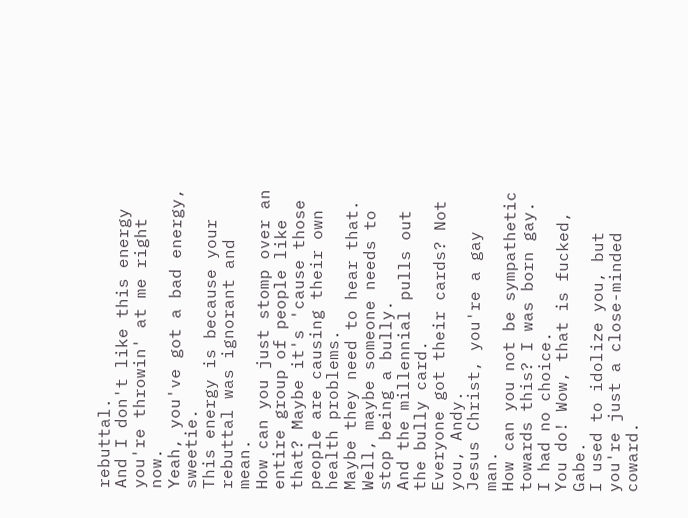rebuttal.
And I don't like this energy you're throwin' at me right now.
Yeah, you've got a bad energy, sweetie.
This energy is because your rebuttal was ignorant and mean.
How can you just stomp over an entire group of people like that? Maybe it's 'cause those people are causing their own health problems.
Maybe they need to hear that.
Well, maybe someone needs to stop being a bully.
And the millennial pulls out the bully card.
Everyone got their cards? Not you, Andy.
Jesus Christ, you're a gay man.
How can you not be sympathetic towards this? I was born gay.
I had no choice.
You do! Wow, that is fucked, Gabe.
I used to idolize you, but you're just a close-minded coward.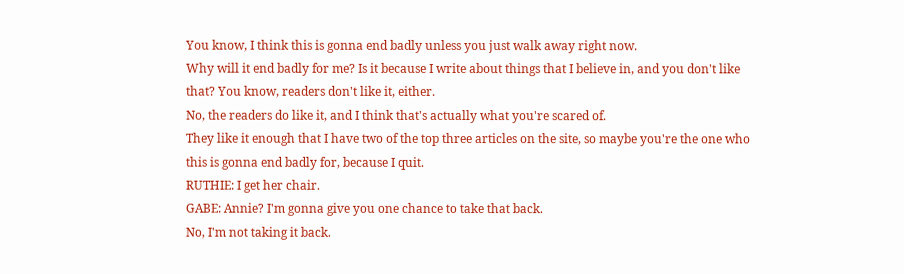You know, I think this is gonna end badly unless you just walk away right now.
Why will it end badly for me? Is it because I write about things that I believe in, and you don't like that? You know, readers don't like it, either.
No, the readers do like it, and I think that's actually what you're scared of.
They like it enough that I have two of the top three articles on the site, so maybe you're the one who this is gonna end badly for, because I quit.
RUTHIE: I get her chair.
GABE: Annie? I'm gonna give you one chance to take that back.
No, I'm not taking it back.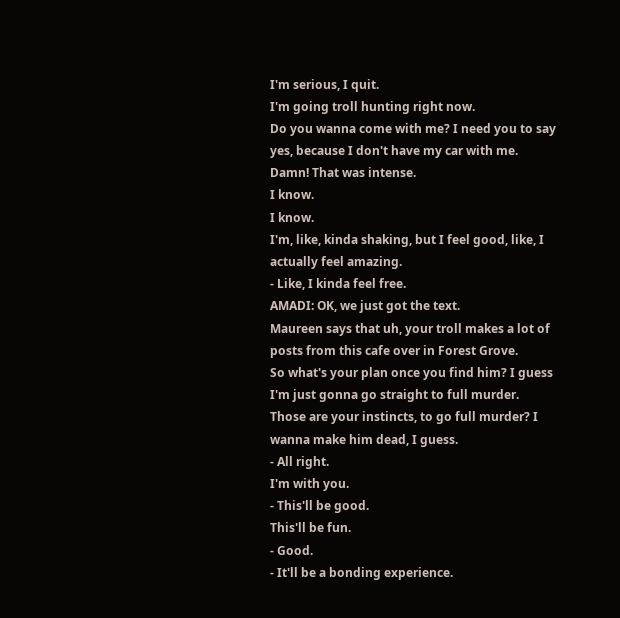I'm serious, I quit.
I'm going troll hunting right now.
Do you wanna come with me? I need you to say yes, because I don't have my car with me.
Damn! That was intense.
I know.
I know.
I'm, like, kinda shaking, but I feel good, like, I actually feel amazing.
- Like, I kinda feel free.
AMADI: OK, we just got the text.
Maureen says that uh, your troll makes a lot of posts from this cafe over in Forest Grove.
So what's your plan once you find him? I guess I'm just gonna go straight to full murder.
Those are your instincts, to go full murder? I wanna make him dead, I guess.
- All right.
I'm with you.
- This'll be good.
This'll be fun.
- Good.
- It'll be a bonding experience.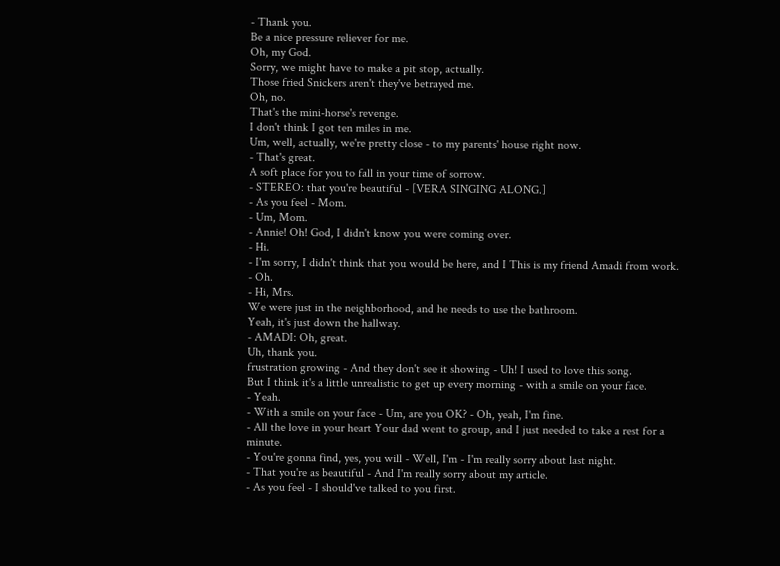- Thank you.
Be a nice pressure reliever for me.
Oh, my God.
Sorry, we might have to make a pit stop, actually.
Those fried Snickers aren't they've betrayed me.
Oh, no.
That's the mini-horse's revenge.
I don't think I got ten miles in me.
Um, well, actually, we're pretty close - to my parents' house right now.
- That's great.
A soft place for you to fall in your time of sorrow.
- STEREO: that you're beautiful - [VERA SINGING ALONG.]
- As you feel - Mom.
- Um, Mom.
- Annie! Oh! God, I didn't know you were coming over.
- Hi.
- I'm sorry, I didn't think that you would be here, and I This is my friend Amadi from work.
- Oh.
- Hi, Mrs.
We were just in the neighborhood, and he needs to use the bathroom.
Yeah, it's just down the hallway.
- AMADI: Oh, great.
Uh, thank you.
frustration growing - And they don't see it showing - Uh! I used to love this song.
But I think it's a little unrealistic to get up every morning - with a smile on your face.
- Yeah.
- With a smile on your face - Um, are you OK? - Oh, yeah, I'm fine.
- All the love in your heart Your dad went to group, and I just needed to take a rest for a minute.
- You're gonna find, yes, you will - Well, I'm - I'm really sorry about last night.
- That you're as beautiful - And I'm really sorry about my article.
- As you feel - I should've talked to you first.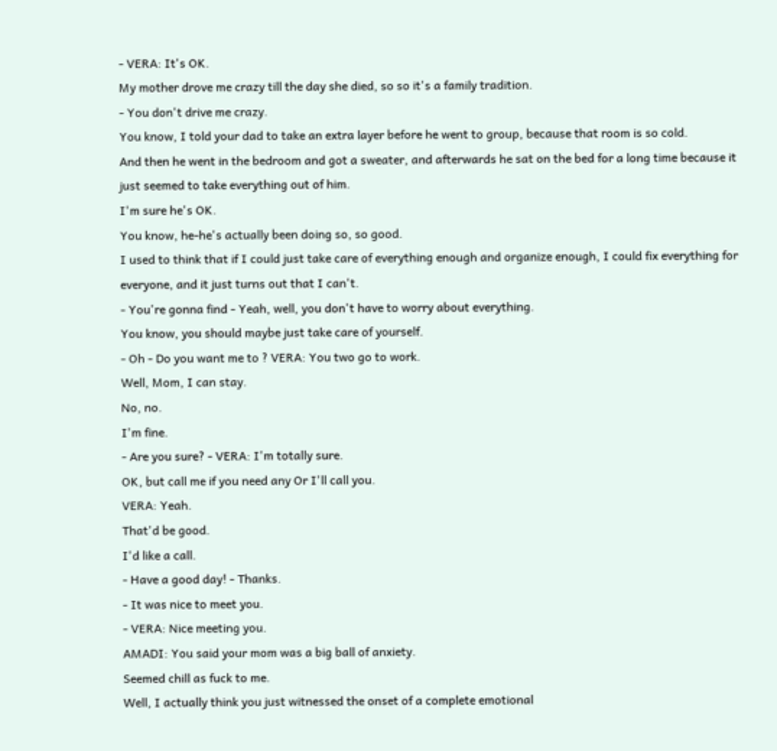- VERA: It's OK.
My mother drove me crazy till the day she died, so so it's a family tradition.
- You don't drive me crazy.
You know, I told your dad to take an extra layer before he went to group, because that room is so cold.
And then he went in the bedroom and got a sweater, and afterwards he sat on the bed for a long time because it just seemed to take everything out of him.
I'm sure he's OK.
You know, he-he's actually been doing so, so good.
I used to think that if I could just take care of everything enough and organize enough, I could fix everything for everyone, and it just turns out that I can't.
- You're gonna find - Yeah, well, you don't have to worry about everything.
You know, you should maybe just take care of yourself.
- Oh - Do you want me to ? VERA: You two go to work.
Well, Mom, I can stay.
No, no.
I'm fine.
- Are you sure? - VERA: I'm totally sure.
OK, but call me if you need any Or I'll call you.
VERA: Yeah.
That'd be good.
I'd like a call.
- Have a good day! - Thanks.
- It was nice to meet you.
- VERA: Nice meeting you.
AMADI: You said your mom was a big ball of anxiety.
Seemed chill as fuck to me.
Well, I actually think you just witnessed the onset of a complete emotional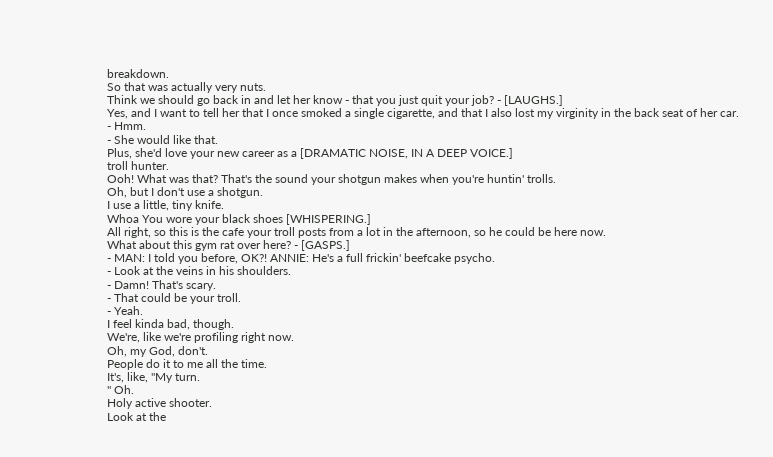breakdown.
So that was actually very nuts.
Think we should go back in and let her know - that you just quit your job? - [LAUGHS.]
Yes, and I want to tell her that I once smoked a single cigarette, and that I also lost my virginity in the back seat of her car.
- Hmm.
- She would like that.
Plus, she'd love your new career as a [DRAMATIC NOISE, IN A DEEP VOICE.]
troll hunter.
Ooh! What was that? That's the sound your shotgun makes when you're huntin' trolls.
Oh, but I don't use a shotgun.
I use a little, tiny knife.
Whoa You wore your black shoes [WHISPERING.]
All right, so this is the cafe your troll posts from a lot in the afternoon, so he could be here now.
What about this gym rat over here? - [GASPS.]
- MAN: I told you before, OK?! ANNIE: He's a full frickin' beefcake psycho.
- Look at the veins in his shoulders.
- Damn! That's scary.
- That could be your troll.
- Yeah.
I feel kinda bad, though.
We're, like we're profiling right now.
Oh, my God, don't.
People do it to me all the time.
It's, like, "My turn.
" Oh.
Holy active shooter.
Look at the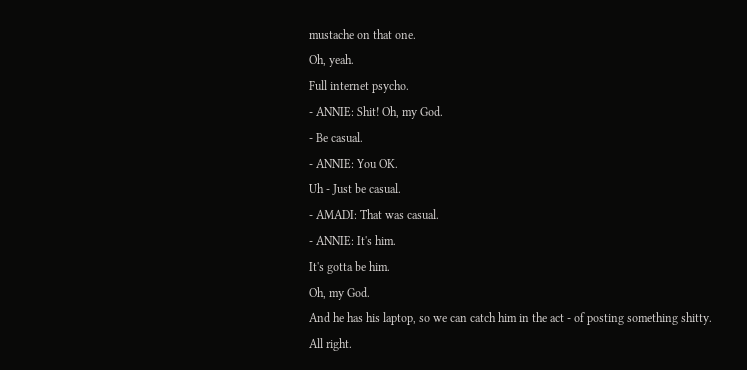mustache on that one.
Oh, yeah.
Full internet psycho.
- ANNIE: Shit! Oh, my God.
- Be casual.
- ANNIE: You OK.
Uh - Just be casual.
- AMADI: That was casual.
- ANNIE: It's him.
It's gotta be him.
Oh, my God.
And he has his laptop, so we can catch him in the act - of posting something shitty.
All right.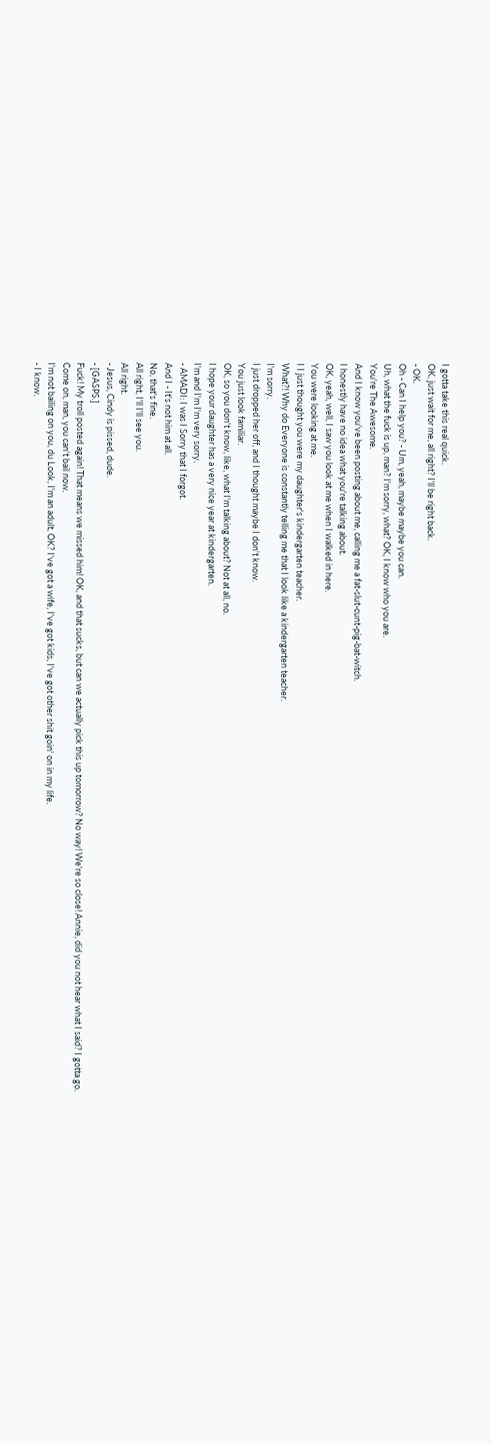I gotta take this real quick.
OK, just wait for me, all right? I'll be right back.
- OK.
Oh - Can I help you? - Um, yeah, maybe maybe you can.
Uh, what the fuck is up, man? I'm sorry, what? OK, I know who you are.
You're The Awesome.
And I know you've been posting about me, calling me a fat-slut-cunt-pig-bat-witch.
I honestly have no idea what you're talking about.
OK, yeah, well, I saw you look at me when I walked in here.
You were looking at me.
I I just thought you were my daughter's kindergarten teacher.
What?! Why do Everyone is constantly telling me that I look like a kindergarten teacher.
I'm sorry.
I just dropped her off, and I thought maybe I don't know.
You just look familiar.
OK, so you don't know, like, what I'm talking about? Not at all, no.
I hope your daughter has a very nice year at kindergarten.
I'm and I'm I'm very sorry.
- AMADI: I was I Sorry that I forgot.
And I - It's not him at all.
No, that's fine.
All right, I'll I'll see you.
All right.
- Jesus, Cindy is pissed, dude.
- [GASPS.]
Fuck! My troll posted again! That means we missed him! OK, and that sucks, but can we actually pick this up tomorrow? No way! We're so close! Annie, did you not hear what I said? I gotta go.
Come on, man, you can't bail now.
I'm not bailing on you, du Look, I'm an adult, OK? I've got a wife, I've got kids, I've got other shit goin' on in my life.
- I know.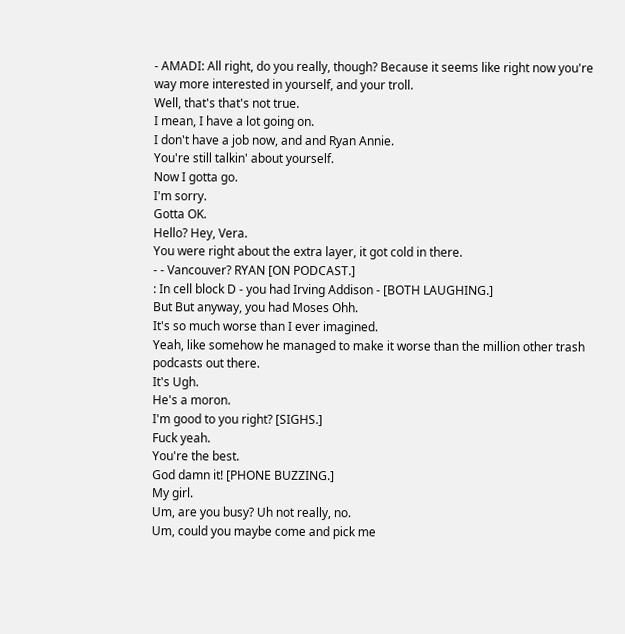- AMADI: All right, do you really, though? Because it seems like right now you're way more interested in yourself, and your troll.
Well, that's that's not true.
I mean, I have a lot going on.
I don't have a job now, and and Ryan Annie.
You're still talkin' about yourself.
Now I gotta go.
I'm sorry.
Gotta OK.
Hello? Hey, Vera.
You were right about the extra layer, it got cold in there.
- - Vancouver? RYAN [ON PODCAST.]
: In cell block D - you had Irving Addison - [BOTH LAUGHING.]
But But anyway, you had Moses Ohh.
It's so much worse than I ever imagined.
Yeah, like somehow he managed to make it worse than the million other trash podcasts out there.
It's Ugh.
He's a moron.
I'm good to you right? [SIGHS.]
Fuck yeah.
You're the best.
God damn it! [PHONE BUZZING.]
My girl.
Um, are you busy? Uh not really, no.
Um, could you maybe come and pick me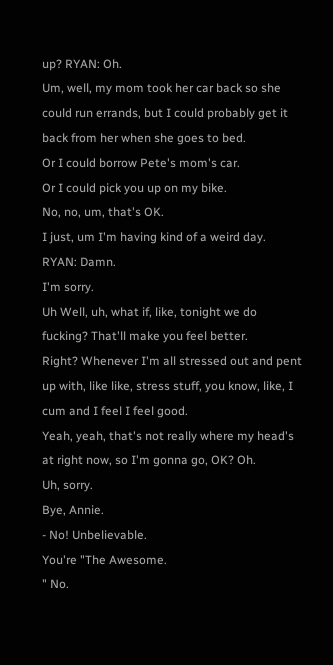up? RYAN: Oh.
Um, well, my mom took her car back so she could run errands, but I could probably get it back from her when she goes to bed.
Or I could borrow Pete's mom's car.
Or I could pick you up on my bike.
No, no, um, that's OK.
I just, um I'm having kind of a weird day.
RYAN: Damn.
I'm sorry.
Uh Well, uh, what if, like, tonight we do fucking? That'll make you feel better.
Right? Whenever I'm all stressed out and pent up with, like like, stress stuff, you know, like, I cum and I feel I feel good.
Yeah, yeah, that's not really where my head's at right now, so I'm gonna go, OK? Oh.
Uh, sorry.
Bye, Annie.
- No! Unbelievable.
You're "The Awesome.
" No.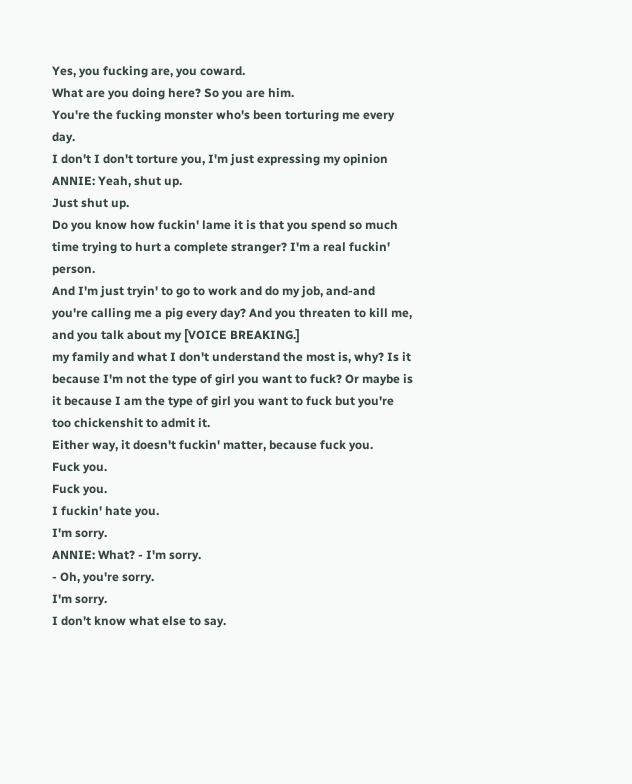Yes, you fucking are, you coward.
What are you doing here? So you are him.
You're the fucking monster who's been torturing me every day.
I don't I don't torture you, I'm just expressing my opinion ANNIE: Yeah, shut up.
Just shut up.
Do you know how fuckin' lame it is that you spend so much time trying to hurt a complete stranger? I'm a real fuckin' person.
And I'm just tryin' to go to work and do my job, and-and you're calling me a pig every day? And you threaten to kill me, and you talk about my [VOICE BREAKING.]
my family and what I don't understand the most is, why? Is it because I'm not the type of girl you want to fuck? Or maybe is it because I am the type of girl you want to fuck but you're too chickenshit to admit it.
Either way, it doesn't fuckin' matter, because fuck you.
Fuck you.
Fuck you.
I fuckin' hate you.
I'm sorry.
ANNIE: What? - I'm sorry.
- Oh, you're sorry.
I'm sorry.
I don't know what else to say.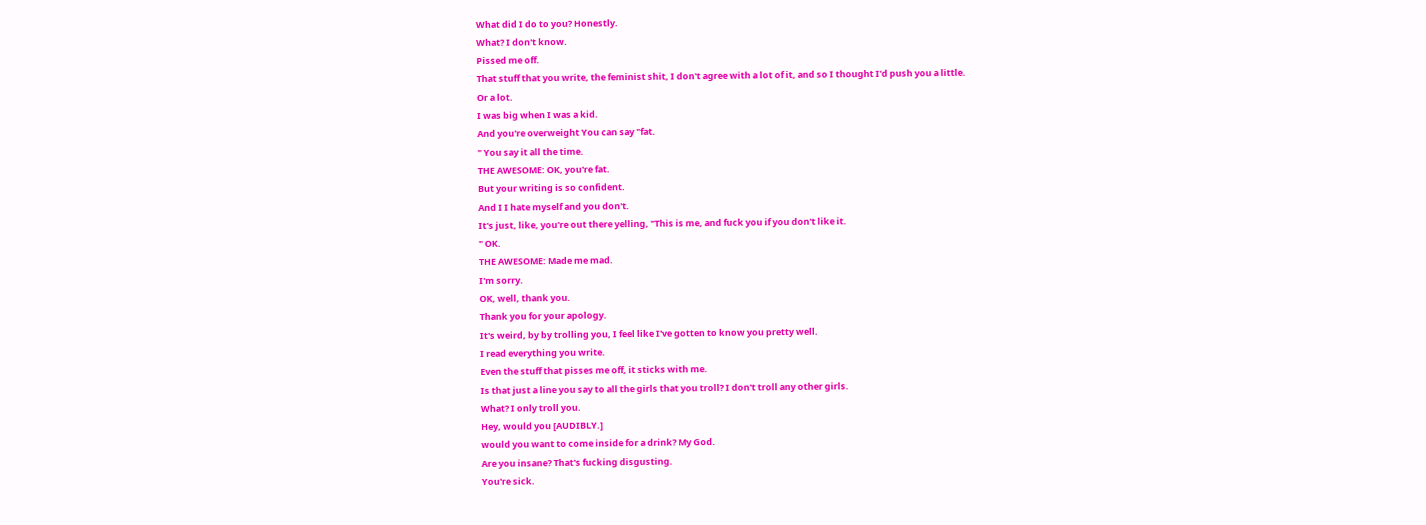What did I do to you? Honestly.
What? I don't know.
Pissed me off.
That stuff that you write, the feminist shit, I don't agree with a lot of it, and so I thought I'd push you a little.
Or a lot.
I was big when I was a kid.
And you're overweight You can say "fat.
" You say it all the time.
THE AWESOME: OK, you're fat.
But your writing is so confident.
And I I hate myself and you don't.
It's just, like, you're out there yelling, "This is me, and fuck you if you don't like it.
" OK.
THE AWESOME: Made me mad.
I'm sorry.
OK, well, thank you.
Thank you for your apology.
It's weird, by by trolling you, I feel like I've gotten to know you pretty well.
I read everything you write.
Even the stuff that pisses me off, it sticks with me.
Is that just a line you say to all the girls that you troll? I don't troll any other girls.
What? I only troll you.
Hey, would you [AUDIBLY.]
would you want to come inside for a drink? My God.
Are you insane? That's fucking disgusting.
You're sick.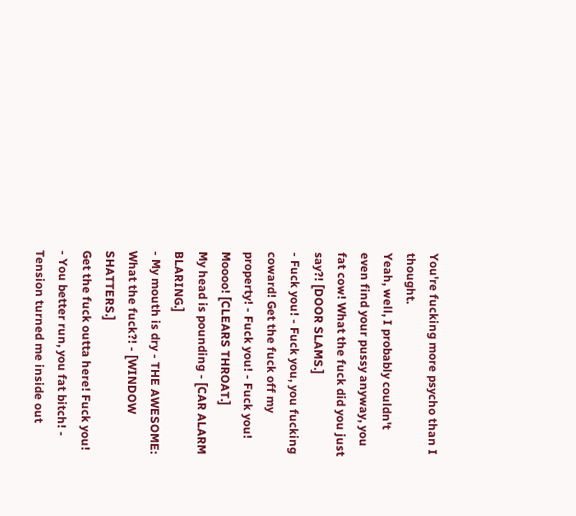You're fucking more psycho than I thought.
Yeah, well, I probably couldn't even find your pussy anyway, you fat cow! What the fuck did you just say?! [DOOR SLAMS.]
- Fuck you! - Fuck you, you fucking coward! Get the fuck off my property! - Fuck you! - Fuck you! Moooo! [CLEARS THROAT.]
My head is pounding - [CAR ALARM BLARING.]
- My mouth is dry - THE AWESOME: What the fuck?! - [WINDOW SHATTERS.]
Get the fuck outta here! Fuck you! - You better run, you fat bitch! - Tension turned me inside out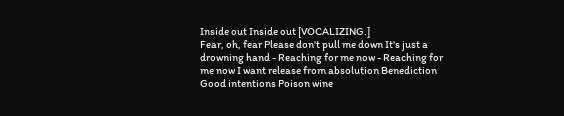Inside out Inside out [VOCALIZING.]
Fear, oh, fear Please don't pull me down It's just a drowning hand - Reaching for me now - Reaching for me now I want release from absolution Benediction Good intentions Poison wine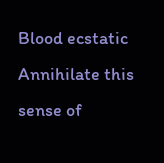Blood ecstatic Annihilate this sense of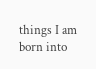things I am born into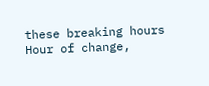these breaking hours Hour of change,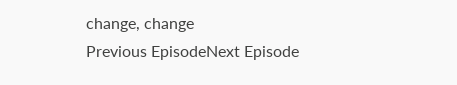change, change
Previous EpisodeNext Episode